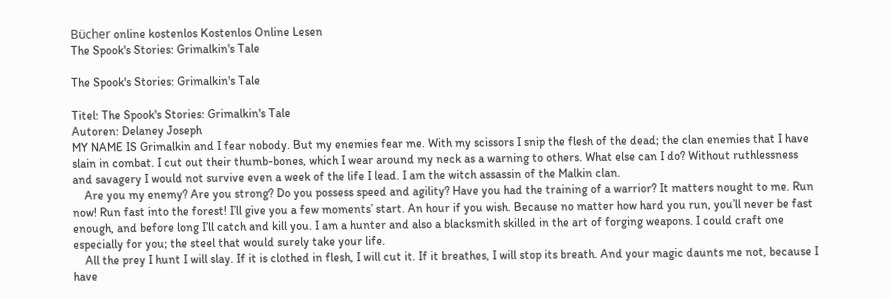Bücher online kostenlos Kostenlos Online Lesen
The Spook's Stories: Grimalkin's Tale

The Spook's Stories: Grimalkin's Tale

Titel: The Spook's Stories: Grimalkin's Tale
Autoren: Delaney Joseph
MY NAME IS Grimalkin and I fear nobody. But my enemies fear me. With my scissors I snip the flesh of the dead; the clan enemies that I have slain in combat. I cut out their thumb-bones, which I wear around my neck as a warning to others. What else can I do? Without ruthlessness and savagery I would not survive even a week of the life I lead. I am the witch assassin of the Malkin clan.
    Are you my enemy? Are you strong? Do you possess speed and agility? Have you had the training of a warrior? It matters nought to me. Run now! Run fast into the forest! I’ll give you a few moments’ start. An hour if you wish. Because no matter how hard you run, you’ll never be fast enough, and before long I’ll catch and kill you. I am a hunter and also a blacksmith skilled in the art of forging weapons. I could craft one especially for you; the steel that would surely take your life.
    All the prey I hunt I will slay. If it is clothed in flesh, I will cut it. If it breathes, I will stop its breath. And your magic daunts me not, because I have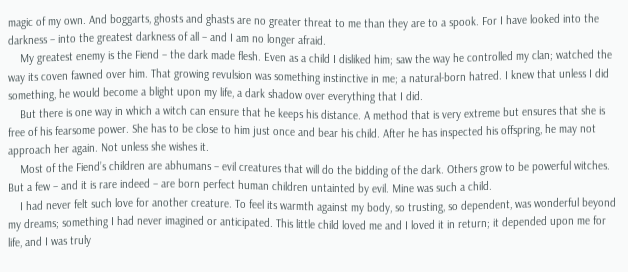magic of my own. And boggarts, ghosts and ghasts are no greater threat to me than they are to a spook. For I have looked into the darkness – into the greatest darkness of all – and I am no longer afraid.
    My greatest enemy is the Fiend – the dark made flesh. Even as a child I disliked him; saw the way he controlled my clan; watched the way its coven fawned over him. That growing revulsion was something instinctive in me; a natural-born hatred. I knew that unless I did something, he would become a blight upon my life, a dark shadow over everything that I did.
    But there is one way in which a witch can ensure that he keeps his distance. A method that is very extreme but ensures that she is free of his fearsome power. She has to be close to him just once and bear his child. After he has inspected his offspring, he may not approach her again. Not unless she wishes it.
    Most of the Fiend’s children are abhumans – evil creatures that will do the bidding of the dark. Others grow to be powerful witches. But a few – and it is rare indeed – are born perfect human children untainted by evil. Mine was such a child.
    I had never felt such love for another creature. To feel its warmth against my body, so trusting, so dependent, was wonderful beyond my dreams; something I had never imagined or anticipated. This little child loved me and I loved it in return; it depended upon me for life, and I was truly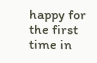happy for the first time in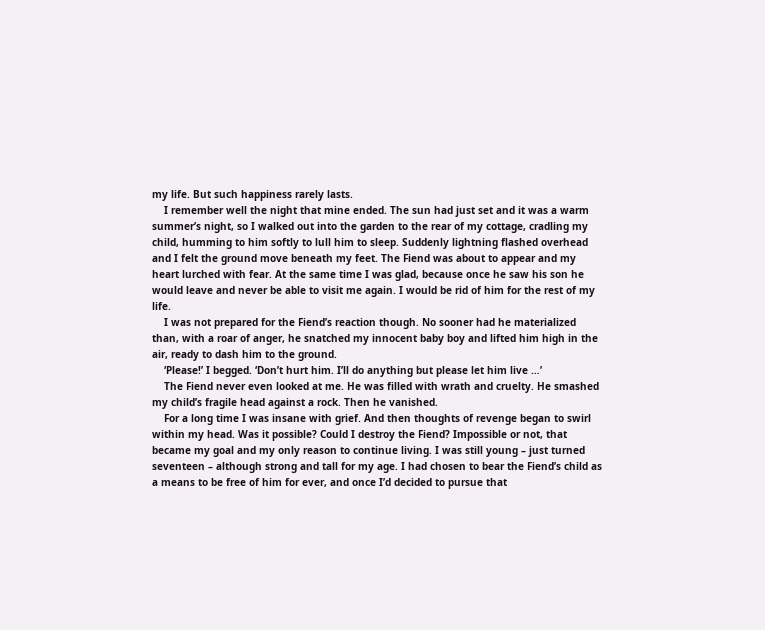my life. But such happiness rarely lasts.
    I remember well the night that mine ended. The sun had just set and it was a warm summer’s night, so I walked out into the garden to the rear of my cottage, cradling my child, humming to him softly to lull him to sleep. Suddenly lightning flashed overhead and I felt the ground move beneath my feet. The Fiend was about to appear and my heart lurched with fear. At the same time I was glad, because once he saw his son he would leave and never be able to visit me again. I would be rid of him for the rest of my life.
    I was not prepared for the Fiend’s reaction though. No sooner had he materialized than, with a roar of anger, he snatched my innocent baby boy and lifted him high in the air, ready to dash him to the ground.
    ‘Please!’ I begged. ‘Don’t hurt him. I’ll do anything but please let him live …’
    The Fiend never even looked at me. He was filled with wrath and cruelty. He smashed my child’s fragile head against a rock. Then he vanished.
    For a long time I was insane with grief. And then thoughts of revenge began to swirl within my head. Was it possible? Could I destroy the Fiend? Impossible or not, that became my goal and my only reason to continue living. I was still young – just turned seventeen – although strong and tall for my age. I had chosen to bear the Fiend’s child as a means to be free of him for ever, and once I’d decided to pursue that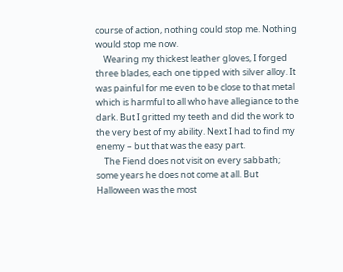course of action, nothing could stop me. Nothing would stop me now.
    Wearing my thickest leather gloves, I forged three blades, each one tipped with silver alloy. It was painful for me even to be close to that metal which is harmful to all who have allegiance to the dark. But I gritted my teeth and did the work to the very best of my ability. Next I had to find my enemy – but that was the easy part.
    The Fiend does not visit on every sabbath; some years he does not come at all. But Halloween was the most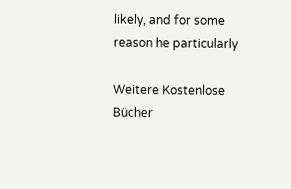likely, and for some reason he particularly

Weitere Kostenlose Bücher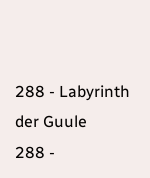288 - Labyrinth der Guule
288 -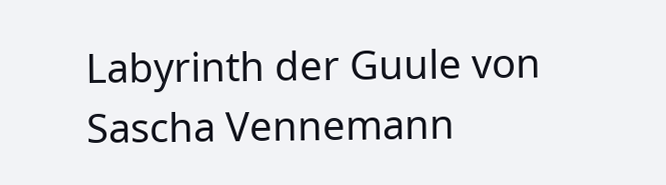Labyrinth der Guule von Sascha Vennemann